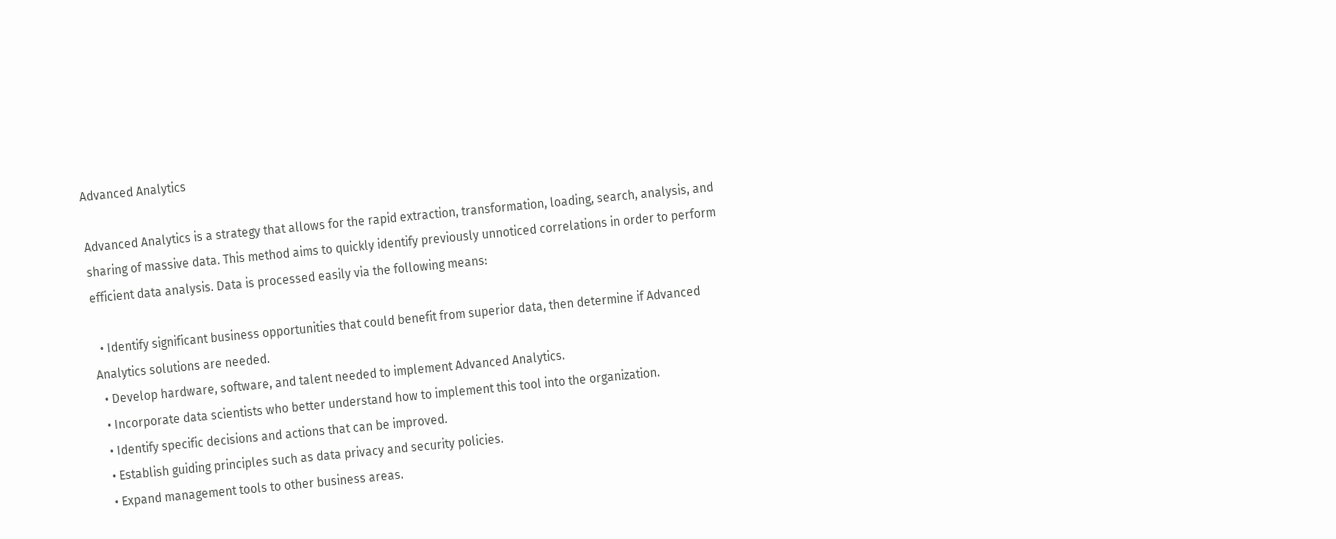Advanced Analytics

Advanced Analytics is a strategy that allows for the rapid extraction, transformation, loading, search, analysis, and sharing of massive data. This method aims to quickly identify previously unnoticed correlations in order to perform efficient data analysis. Data is processed easily via the following means:

  • Identify significant business opportunities that could benefit from superior data, then determine if Advanced Analytics solutions are needed.
  • Develop hardware, software, and talent needed to implement Advanced Analytics.
  • Incorporate data scientists who better understand how to implement this tool into the organization.
  • Identify specific decisions and actions that can be improved.
  • Establish guiding principles such as data privacy and security policies.
  • Expand management tools to other business areas.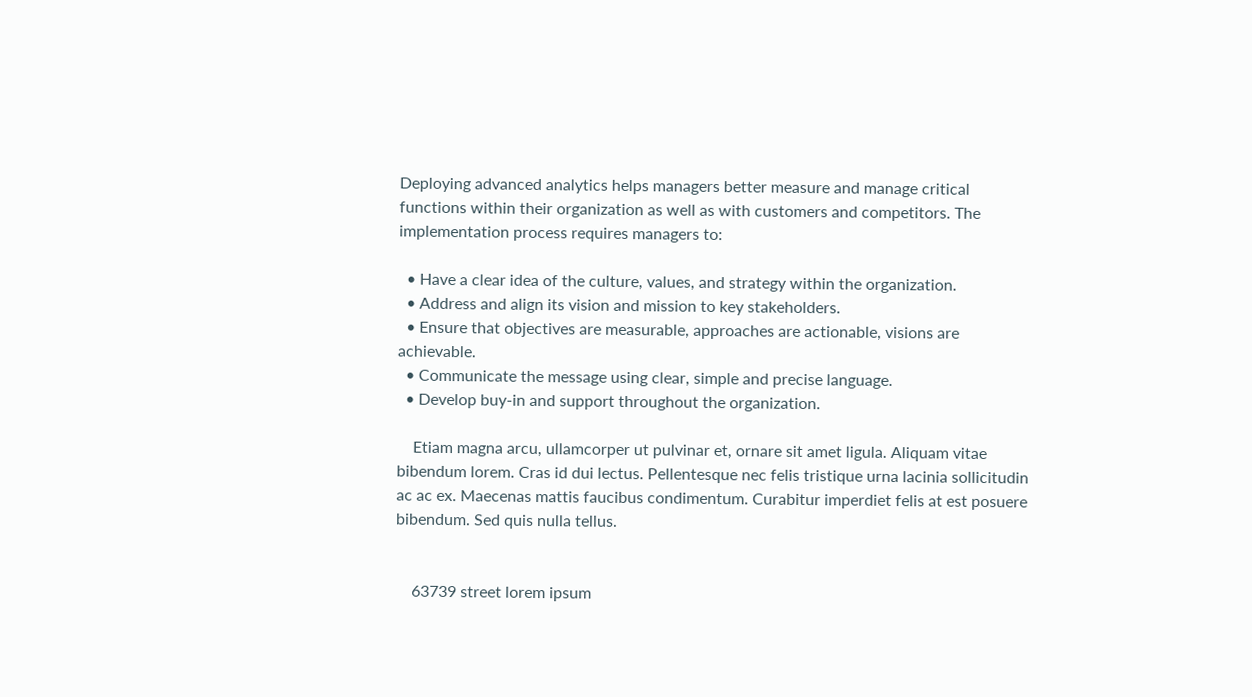Deploying advanced analytics helps managers better measure and manage critical functions within their organization as well as with customers and competitors. The implementation process requires managers to:

  • Have a clear idea of the culture, values, and strategy within the organization.
  • Address and align its vision and mission to key stakeholders.
  • Ensure that objectives are measurable, approaches are actionable, visions are achievable.
  • Communicate the message using clear, simple and precise language.
  • Develop buy-in and support throughout the organization.

    Etiam magna arcu, ullamcorper ut pulvinar et, ornare sit amet ligula. Aliquam vitae bibendum lorem. Cras id dui lectus. Pellentesque nec felis tristique urna lacinia sollicitudin ac ac ex. Maecenas mattis faucibus condimentum. Curabitur imperdiet felis at est posuere bibendum. Sed quis nulla tellus.


    63739 street lorem ipsum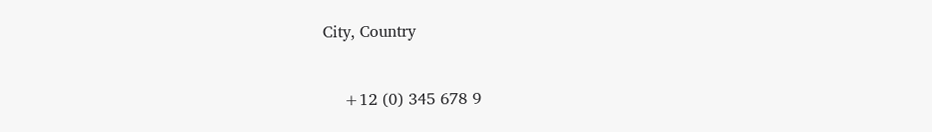City, Country


    +12 (0) 345 678 9